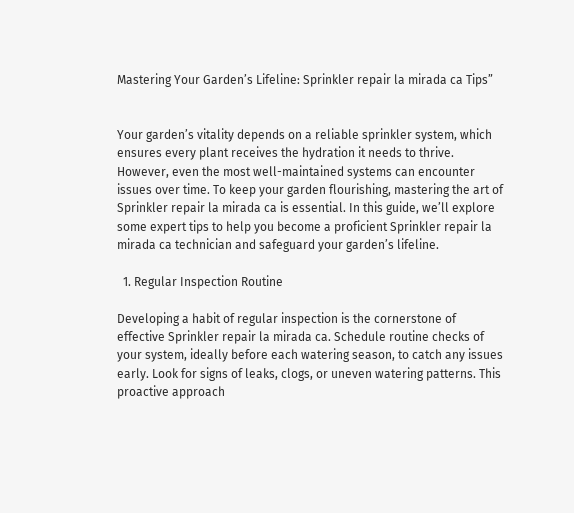Mastering Your Garden’s Lifeline: Sprinkler repair la mirada ca Tips”


Your garden’s vitality depends on a reliable sprinkler system, which ensures every plant receives the hydration it needs to thrive. However, even the most well-maintained systems can encounter issues over time. To keep your garden flourishing, mastering the art of Sprinkler repair la mirada ca is essential. In this guide, we’ll explore some expert tips to help you become a proficient Sprinkler repair la mirada ca technician and safeguard your garden’s lifeline.

  1. Regular Inspection Routine

Developing a habit of regular inspection is the cornerstone of effective Sprinkler repair la mirada ca. Schedule routine checks of your system, ideally before each watering season, to catch any issues early. Look for signs of leaks, clogs, or uneven watering patterns. This proactive approach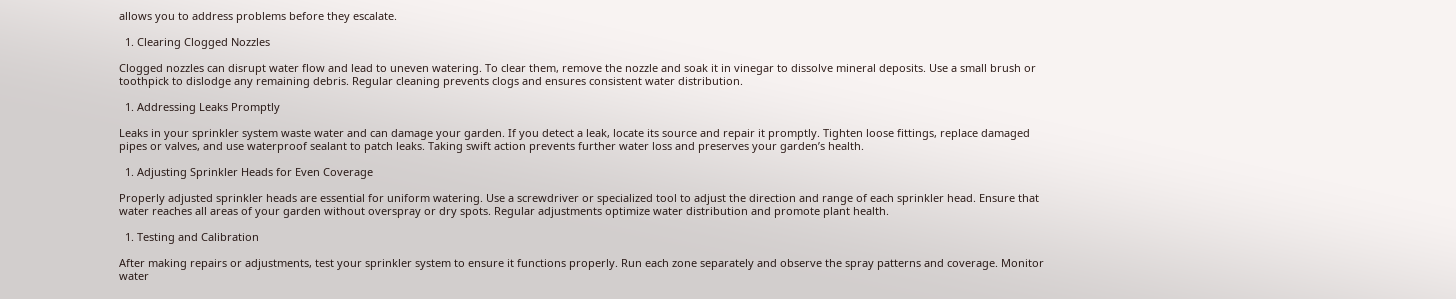allows you to address problems before they escalate.

  1. Clearing Clogged Nozzles

Clogged nozzles can disrupt water flow and lead to uneven watering. To clear them, remove the nozzle and soak it in vinegar to dissolve mineral deposits. Use a small brush or toothpick to dislodge any remaining debris. Regular cleaning prevents clogs and ensures consistent water distribution.

  1. Addressing Leaks Promptly

Leaks in your sprinkler system waste water and can damage your garden. If you detect a leak, locate its source and repair it promptly. Tighten loose fittings, replace damaged pipes or valves, and use waterproof sealant to patch leaks. Taking swift action prevents further water loss and preserves your garden’s health.

  1. Adjusting Sprinkler Heads for Even Coverage

Properly adjusted sprinkler heads are essential for uniform watering. Use a screwdriver or specialized tool to adjust the direction and range of each sprinkler head. Ensure that water reaches all areas of your garden without overspray or dry spots. Regular adjustments optimize water distribution and promote plant health.

  1. Testing and Calibration

After making repairs or adjustments, test your sprinkler system to ensure it functions properly. Run each zone separately and observe the spray patterns and coverage. Monitor water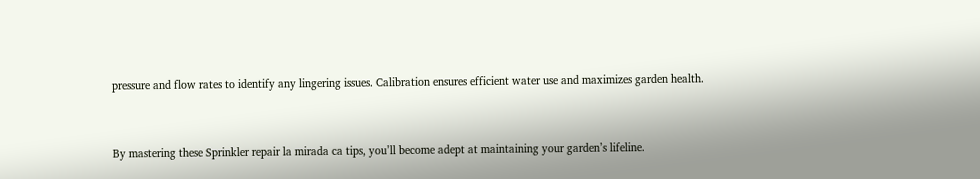pressure and flow rates to identify any lingering issues. Calibration ensures efficient water use and maximizes garden health.


By mastering these Sprinkler repair la mirada ca tips, you’ll become adept at maintaining your garden’s lifeline.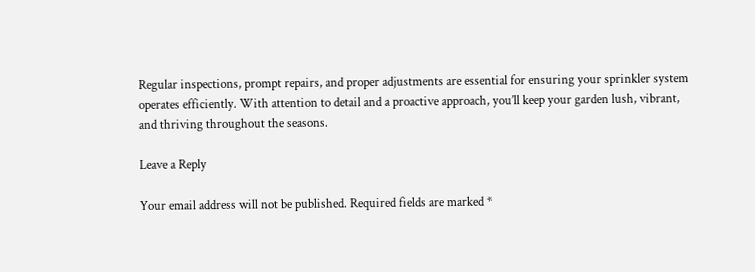Regular inspections, prompt repairs, and proper adjustments are essential for ensuring your sprinkler system operates efficiently. With attention to detail and a proactive approach, you’ll keep your garden lush, vibrant, and thriving throughout the seasons.

Leave a Reply

Your email address will not be published. Required fields are marked *